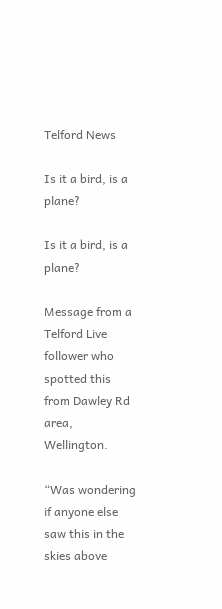Telford News

Is it a bird, is a plane?

Is it a bird, is a plane?

Message from a Telford Live follower who spotted this from Dawley Rd area, Wellington.

“Was wondering if anyone else saw this in the skies above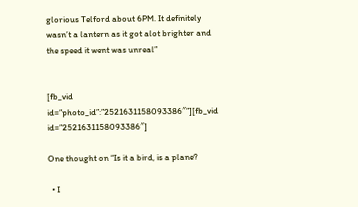glorious Telford about 6PM. It definitely wasn’t a lantern as it got alot brighter and the speed it went was unreal”


[fb_vid id=”photo_id”:”2521631158093386″”][fb_vid id=”2521631158093386″]

One thought on “Is it a bird, is a plane?

  • I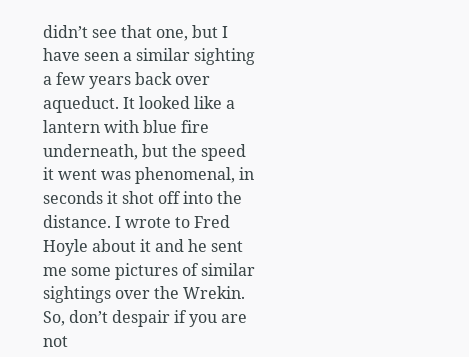didn’t see that one, but I have seen a similar sighting a few years back over aqueduct. It looked like a lantern with blue fire underneath, but the speed it went was phenomenal, in seconds it shot off into the distance. I wrote to Fred Hoyle about it and he sent me some pictures of similar sightings over the Wrekin. So, don’t despair if you are not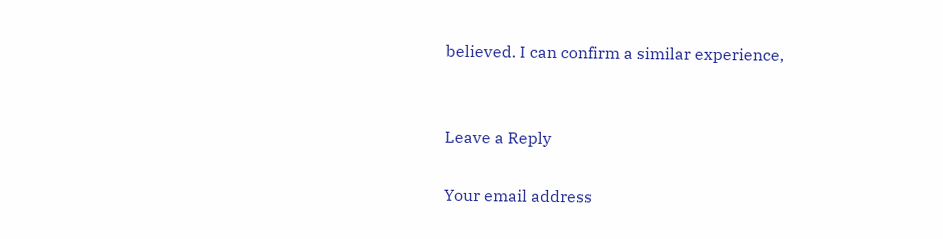believed. I can confirm a similar experience,


Leave a Reply

Your email address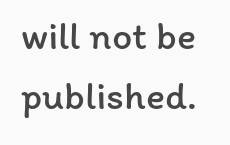will not be published.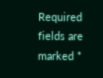Required fields are marked *